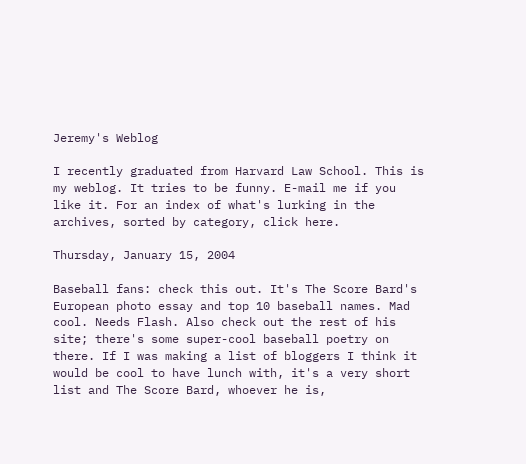Jeremy's Weblog

I recently graduated from Harvard Law School. This is my weblog. It tries to be funny. E-mail me if you like it. For an index of what's lurking in the archives, sorted by category, click here.

Thursday, January 15, 2004

Baseball fans: check this out. It's The Score Bard's European photo essay and top 10 baseball names. Mad cool. Needs Flash. Also check out the rest of his site; there's some super-cool baseball poetry on there. If I was making a list of bloggers I think it would be cool to have lunch with, it's a very short list and The Score Bard, whoever he is,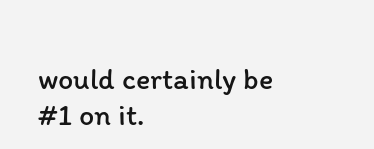would certainly be #1 on it.